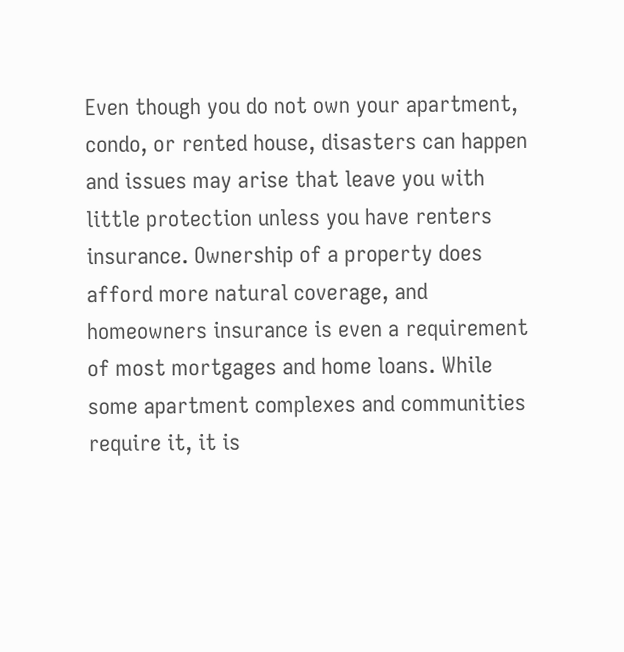Even though you do not own your apartment, condo, or rented house, disasters can happen and issues may arise that leave you with little protection unless you have renters insurance. Ownership of a property does afford more natural coverage, and homeowners insurance is even a requirement of most mortgages and home loans. While some apartment complexes and communities require it, it is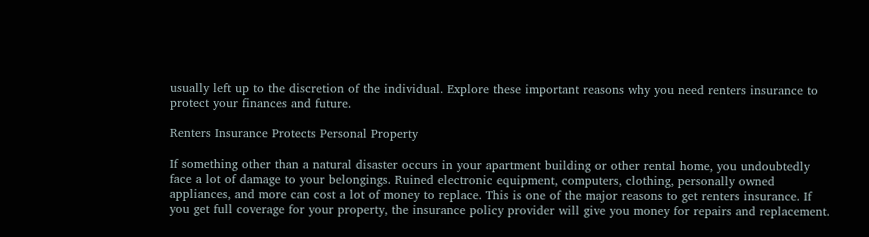usually left up to the discretion of the individual. Explore these important reasons why you need renters insurance to protect your finances and future.

Renters Insurance Protects Personal Property

If something other than a natural disaster occurs in your apartment building or other rental home, you undoubtedly face a lot of damage to your belongings. Ruined electronic equipment, computers, clothing, personally owned appliances, and more can cost a lot of money to replace. This is one of the major reasons to get renters insurance. If you get full coverage for your property, the insurance policy provider will give you money for repairs and replacement.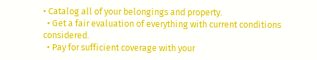• Catalog all of your belongings and property.
  • Get a fair evaluation of everything with current conditions considered.
  • Pay for sufficient coverage with your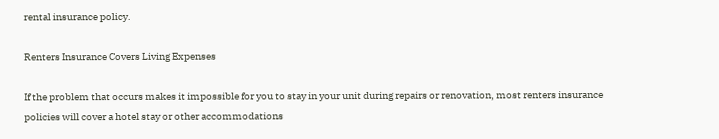rental insurance policy.

Renters Insurance Covers Living Expenses

If the problem that occurs makes it impossible for you to stay in your unit during repairs or renovation, most renters insurance policies will cover a hotel stay or other accommodations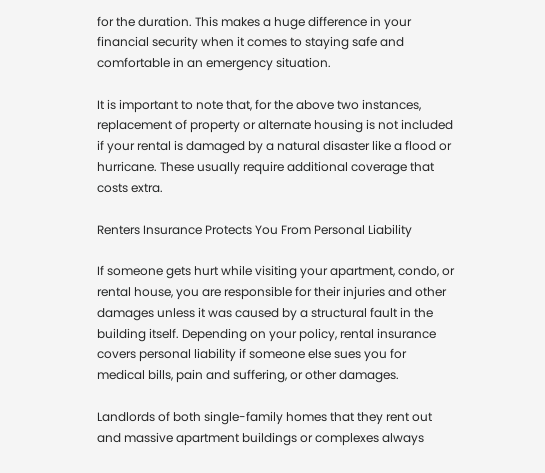for the duration. This makes a huge difference in your financial security when it comes to staying safe and comfortable in an emergency situation.

It is important to note that, for the above two instances, replacement of property or alternate housing is not included if your rental is damaged by a natural disaster like a flood or hurricane. These usually require additional coverage that costs extra.

Renters Insurance Protects You From Personal Liability

If someone gets hurt while visiting your apartment, condo, or rental house, you are responsible for their injuries and other damages unless it was caused by a structural fault in the building itself. Depending on your policy, rental insurance covers personal liability if someone else sues you for medical bills, pain and suffering, or other damages.

Landlords of both single-family homes that they rent out and massive apartment buildings or complexes always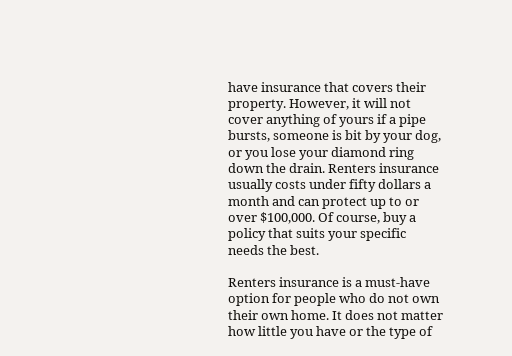have insurance that covers their property. However, it will not cover anything of yours if a pipe bursts, someone is bit by your dog, or you lose your diamond ring down the drain. Renters insurance usually costs under fifty dollars a month and can protect up to or over $100,000. Of course, buy a policy that suits your specific needs the best.

Renters insurance is a must-have option for people who do not own their own home. It does not matter how little you have or the type of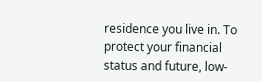residence you live in. To protect your financial status and future, low-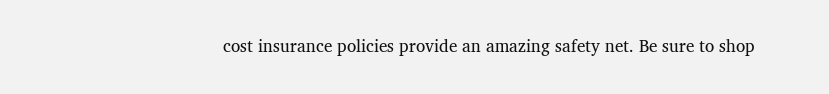cost insurance policies provide an amazing safety net. Be sure to shop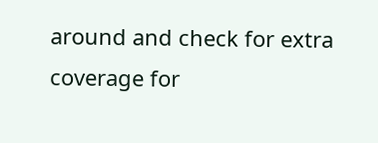around and check for extra coverage for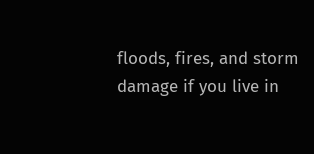floods, fires, and storm damage if you live in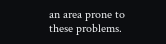an area prone to these problems.